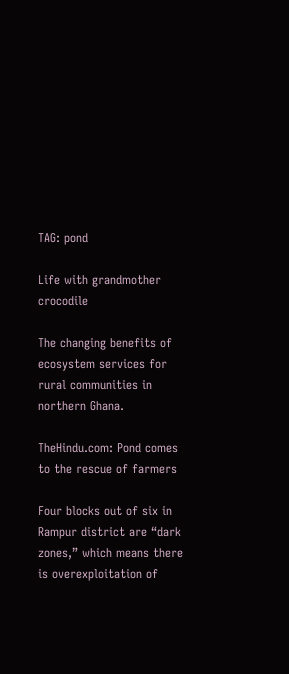TAG: pond

Life with grandmother crocodile

The changing benefits of ecosystem services for rural communities in northern Ghana.

TheHindu.com: Pond comes to the rescue of farmers

Four blocks out of six in Rampur district are “dark zones,” which means there is overexploitation of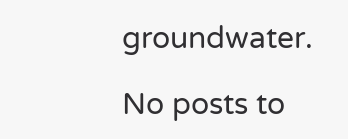groundwater.

No posts to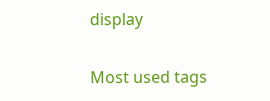display

Most used tags